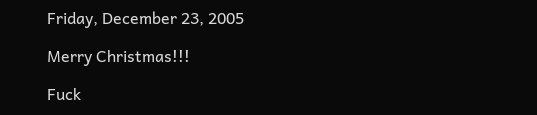Friday, December 23, 2005

Merry Christmas!!!

Fuck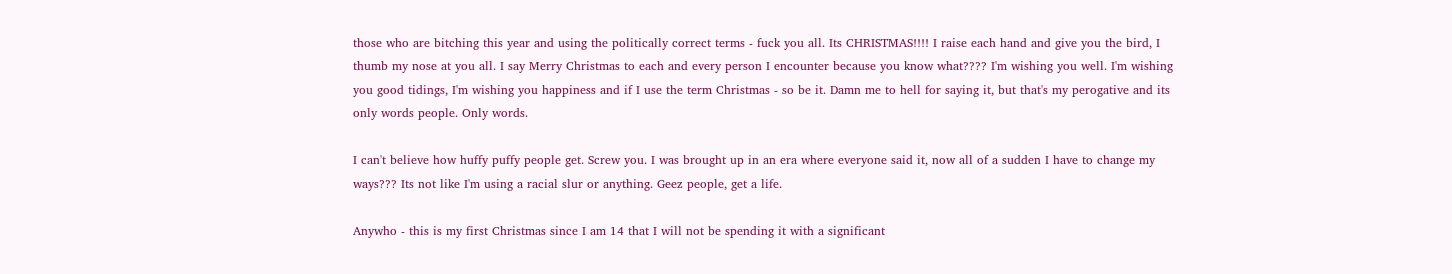those who are bitching this year and using the politically correct terms - fuck you all. Its CHRISTMAS!!!! I raise each hand and give you the bird, I thumb my nose at you all. I say Merry Christmas to each and every person I encounter because you know what???? I'm wishing you well. I'm wishing you good tidings, I'm wishing you happiness and if I use the term Christmas - so be it. Damn me to hell for saying it, but that's my perogative and its only words people. Only words.

I can't believe how huffy puffy people get. Screw you. I was brought up in an era where everyone said it, now all of a sudden I have to change my ways??? Its not like I'm using a racial slur or anything. Geez people, get a life.

Anywho - this is my first Christmas since I am 14 that I will not be spending it with a significant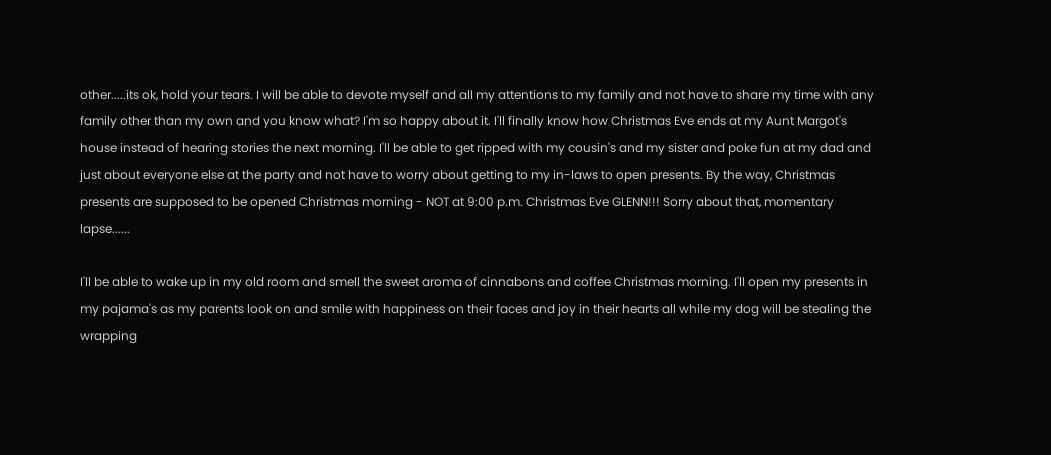other.....its ok, hold your tears. I will be able to devote myself and all my attentions to my family and not have to share my time with any family other than my own and you know what? I'm so happy about it. I'll finally know how Christmas Eve ends at my Aunt Margot's house instead of hearing stories the next morning. I'll be able to get ripped with my cousin's and my sister and poke fun at my dad and just about everyone else at the party and not have to worry about getting to my in-laws to open presents. By the way, Christmas presents are supposed to be opened Christmas morning - NOT at 9:00 p.m. Christmas Eve GLENN!!! Sorry about that, momentary lapse......

I'll be able to wake up in my old room and smell the sweet aroma of cinnabons and coffee Christmas morning. I'll open my presents in my pajama's as my parents look on and smile with happiness on their faces and joy in their hearts all while my dog will be stealing the wrapping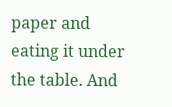paper and eating it under the table. And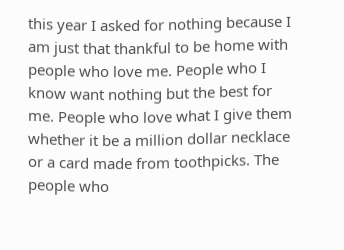this year I asked for nothing because I am just that thankful to be home with people who love me. People who I know want nothing but the best for me. People who love what I give them whether it be a million dollar necklace or a card made from toothpicks. The people who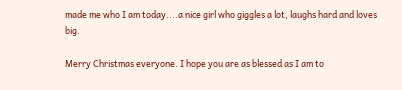made me who I am today....a nice girl who giggles a lot, laughs hard and loves big.

Merry Christmas everyone. I hope you are as blessed as I am to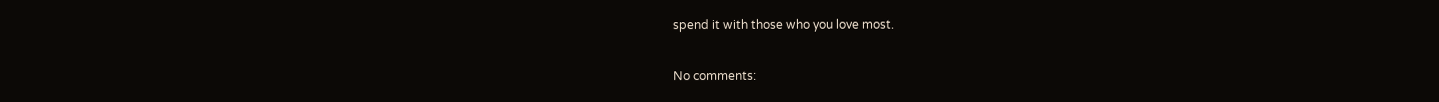spend it with those who you love most.

No comments: